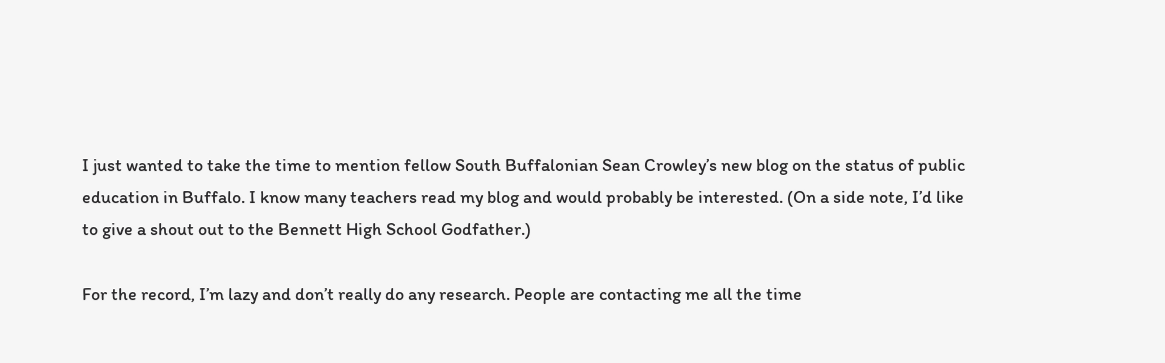I just wanted to take the time to mention fellow South Buffalonian Sean Crowley’s new blog on the status of public education in Buffalo. I know many teachers read my blog and would probably be interested. (On a side note, I’d like to give a shout out to the Bennett High School Godfather.)

For the record, I’m lazy and don’t really do any research. People are contacting me all the time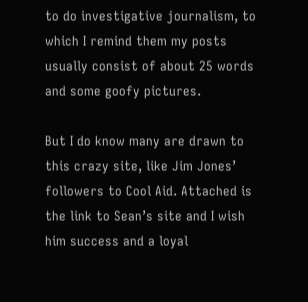to do investigative journalism, to which I remind them my posts usually consist of about 25 words and some goofy pictures.

But I do know many are drawn to this crazy site, like Jim Jones’ followers to Cool Aid. Attached is the link to Sean’s site and I wish him success and a loyal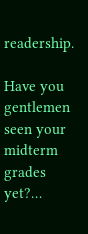readership.

Have you gentlemen seen your midterm grades yet?…